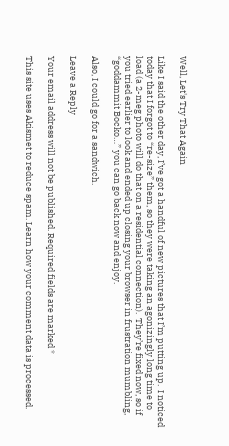Well, Let's Try That Again

Like I said the other day, I’ve got a handful of new pictures that I’m putting up.  I noticed today that I forgot to “re-size” them, so they were taking an agonizingly long time to load (a 2-meg photo will do that on a residential connection).  They’re fixed now, so if you tried earlier to look and ended up closing your browser in frustration mumbling, “goddammit Bocko…” you can go back now and enjoy.

Also, I could go for a sandwich.

Leave a Reply

Your email address will not be published. Required fields are marked *

This site uses Akismet to reduce spam. Learn how your comment data is processed.